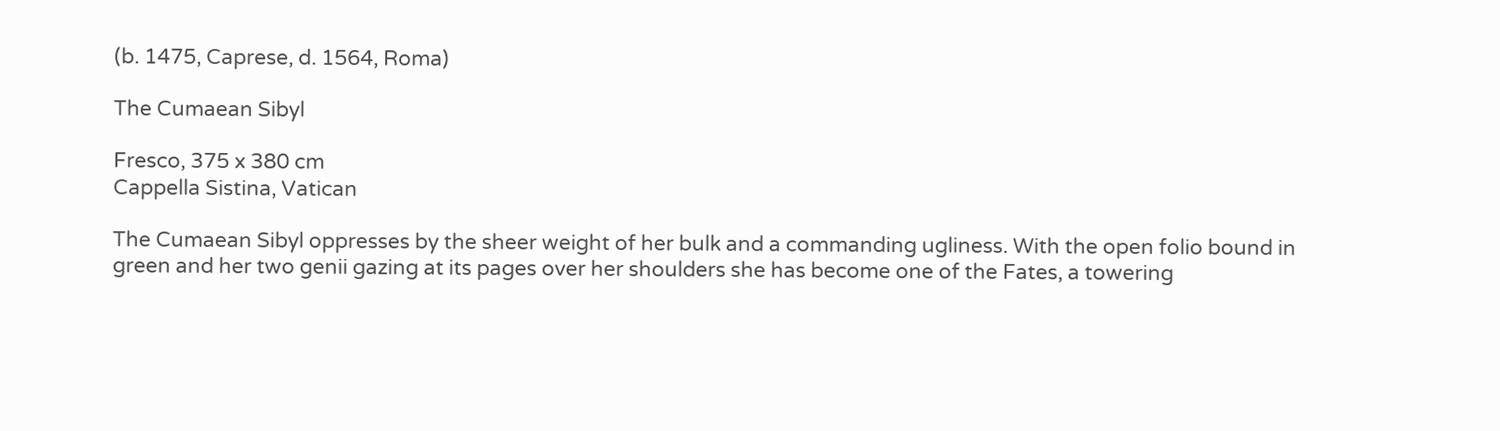(b. 1475, Caprese, d. 1564, Roma)

The Cumaean Sibyl

Fresco, 375 x 380 cm
Cappella Sistina, Vatican

The Cumaean Sibyl oppresses by the sheer weight of her bulk and a commanding ugliness. With the open folio bound in green and her two genii gazing at its pages over her shoulders she has become one of the Fates, a towering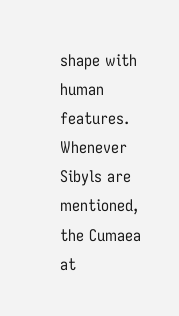shape with human features. Whenever Sibyls are mentioned, the Cumaea at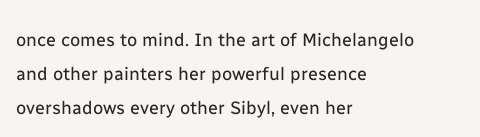once comes to mind. In the art of Michelangelo and other painters her powerful presence overshadows every other Sibyl, even her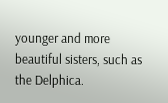younger and more beautiful sisters, such as the Delphica.